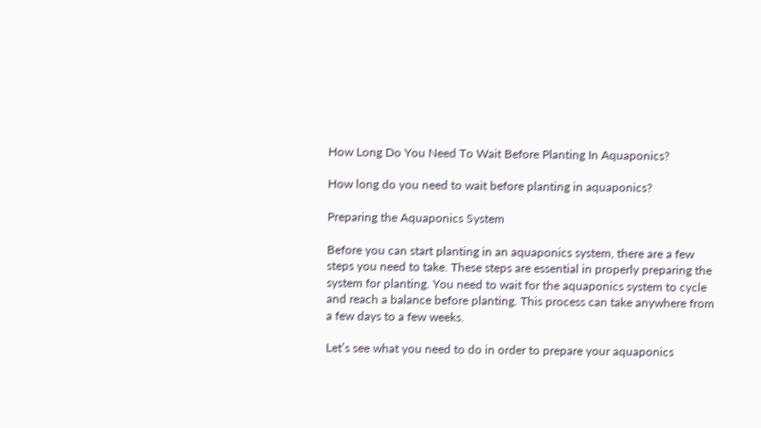How Long Do You Need To Wait Before Planting In Aquaponics?

How long do you need to wait before planting in aquaponics?

Preparing the Aquaponics System

Before you can start planting in an aquaponics system, there are a few steps you need to take. These steps are essential in properly preparing the system for planting. You need to wait for the aquaponics system to cycle and reach a balance before planting. This process can take anywhere from a few days to a few weeks.

Let’s see what you need to do in order to prepare your aquaponics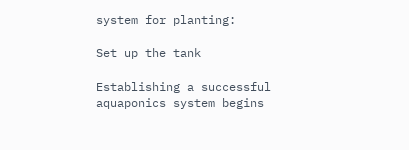system for planting:

Set up the tank

Establishing a successful aquaponics system begins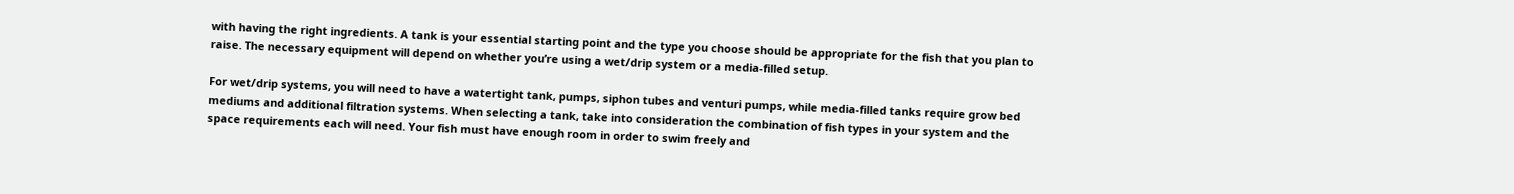with having the right ingredients. A tank is your essential starting point and the type you choose should be appropriate for the fish that you plan to raise. The necessary equipment will depend on whether you’re using a wet/drip system or a media-filled setup.

For wet/drip systems, you will need to have a watertight tank, pumps, siphon tubes and venturi pumps, while media-filled tanks require grow bed mediums and additional filtration systems. When selecting a tank, take into consideration the combination of fish types in your system and the space requirements each will need. Your fish must have enough room in order to swim freely and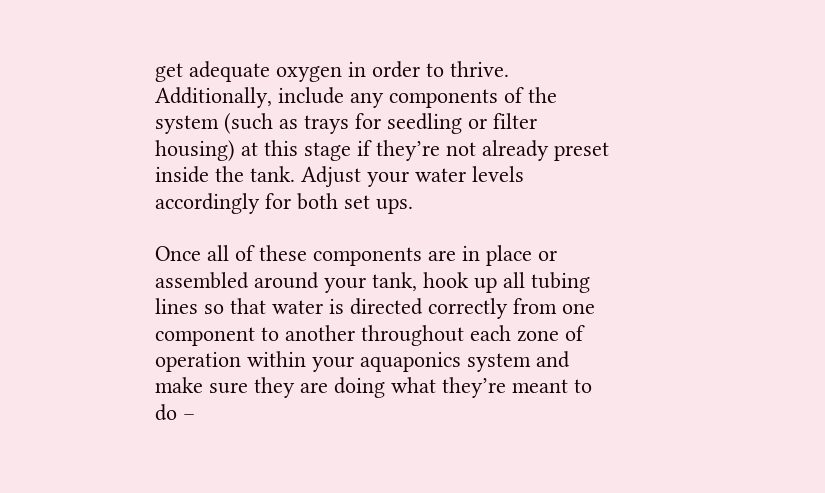get adequate oxygen in order to thrive. Additionally, include any components of the system (such as trays for seedling or filter housing) at this stage if they’re not already preset inside the tank. Adjust your water levels accordingly for both set ups.

Once all of these components are in place or assembled around your tank, hook up all tubing lines so that water is directed correctly from one component to another throughout each zone of operation within your aquaponics system and make sure they are doing what they’re meant to do –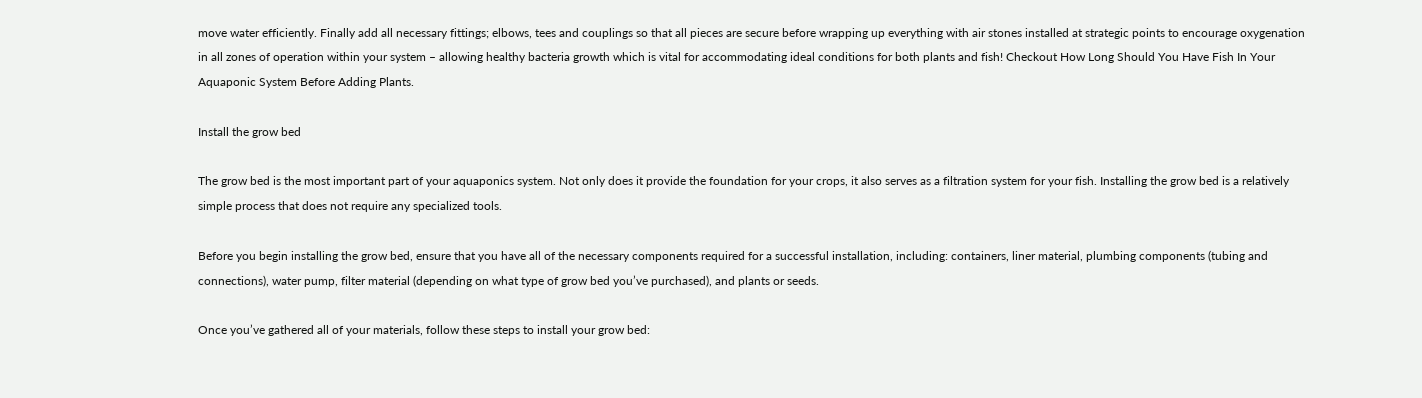move water efficiently. Finally add all necessary fittings; elbows, tees and couplings so that all pieces are secure before wrapping up everything with air stones installed at strategic points to encourage oxygenation in all zones of operation within your system – allowing healthy bacteria growth which is vital for accommodating ideal conditions for both plants and fish! Checkout How Long Should You Have Fish In Your Aquaponic System Before Adding Plants.

Install the grow bed

The grow bed is the most important part of your aquaponics system. Not only does it provide the foundation for your crops, it also serves as a filtration system for your fish. Installing the grow bed is a relatively simple process that does not require any specialized tools.

Before you begin installing the grow bed, ensure that you have all of the necessary components required for a successful installation, including: containers, liner material, plumbing components (tubing and connections), water pump, filter material (depending on what type of grow bed you’ve purchased), and plants or seeds.

Once you’ve gathered all of your materials, follow these steps to install your grow bed: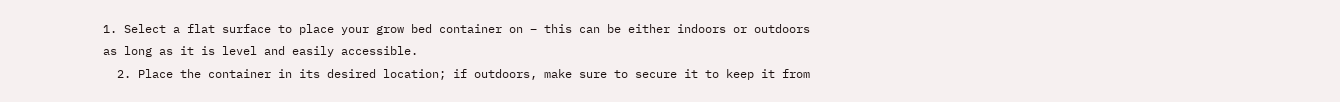1. Select a flat surface to place your grow bed container on – this can be either indoors or outdoors as long as it is level and easily accessible.
  2. Place the container in its desired location; if outdoors, make sure to secure it to keep it from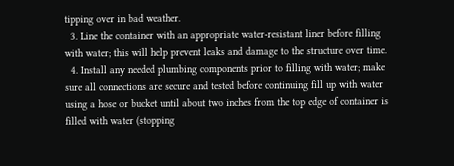tipping over in bad weather.
  3. Line the container with an appropriate water-resistant liner before filling with water; this will help prevent leaks and damage to the structure over time.
  4. Install any needed plumbing components prior to filling with water; make sure all connections are secure and tested before continuing fill up with water using a hose or bucket until about two inches from the top edge of container is filled with water (stopping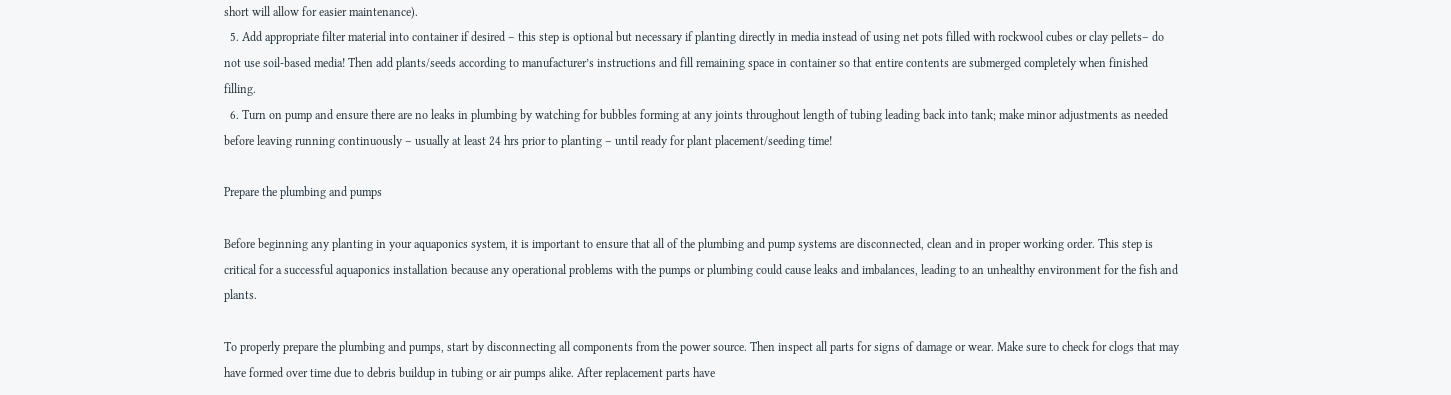short will allow for easier maintenance).
  5. Add appropriate filter material into container if desired – this step is optional but necessary if planting directly in media instead of using net pots filled with rockwool cubes or clay pellets– do not use soil-based media! Then add plants/seeds according to manufacturer’s instructions and fill remaining space in container so that entire contents are submerged completely when finished filling.
  6. Turn on pump and ensure there are no leaks in plumbing by watching for bubbles forming at any joints throughout length of tubing leading back into tank; make minor adjustments as needed before leaving running continuously – usually at least 24 hrs prior to planting – until ready for plant placement/seeding time!

Prepare the plumbing and pumps

Before beginning any planting in your aquaponics system, it is important to ensure that all of the plumbing and pump systems are disconnected, clean and in proper working order. This step is critical for a successful aquaponics installation because any operational problems with the pumps or plumbing could cause leaks and imbalances, leading to an unhealthy environment for the fish and plants.

To properly prepare the plumbing and pumps, start by disconnecting all components from the power source. Then inspect all parts for signs of damage or wear. Make sure to check for clogs that may have formed over time due to debris buildup in tubing or air pumps alike. After replacement parts have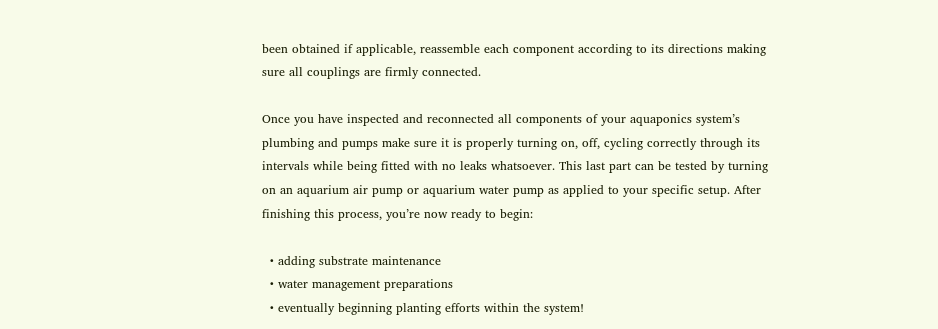been obtained if applicable, reassemble each component according to its directions making sure all couplings are firmly connected.

Once you have inspected and reconnected all components of your aquaponics system’s plumbing and pumps make sure it is properly turning on, off, cycling correctly through its intervals while being fitted with no leaks whatsoever. This last part can be tested by turning on an aquarium air pump or aquarium water pump as applied to your specific setup. After finishing this process, you’re now ready to begin:

  • adding substrate maintenance
  • water management preparations
  • eventually beginning planting efforts within the system!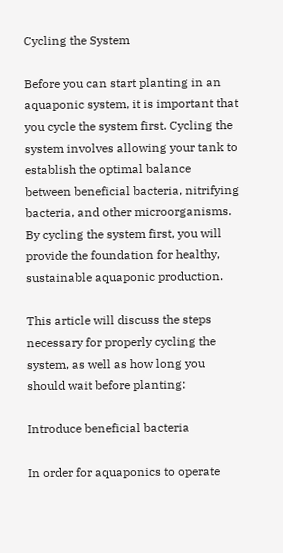Cycling the System

Before you can start planting in an aquaponic system, it is important that you cycle the system first. Cycling the system involves allowing your tank to establish the optimal balance between beneficial bacteria, nitrifying bacteria, and other microorganisms. By cycling the system first, you will provide the foundation for healthy, sustainable aquaponic production.

This article will discuss the steps necessary for properly cycling the system, as well as how long you should wait before planting:

Introduce beneficial bacteria

In order for aquaponics to operate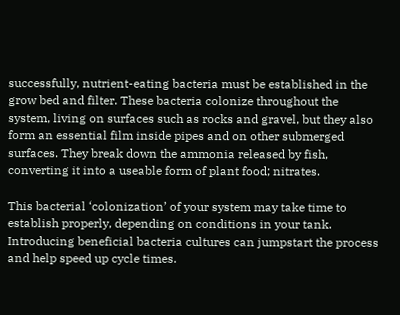successfully, nutrient-eating bacteria must be established in the grow bed and filter. These bacteria colonize throughout the system, living on surfaces such as rocks and gravel, but they also form an essential film inside pipes and on other submerged surfaces. They break down the ammonia released by fish, converting it into a useable form of plant food; nitrates.

This bacterial ‘colonization’ of your system may take time to establish properly, depending on conditions in your tank. Introducing beneficial bacteria cultures can jumpstart the process and help speed up cycle times.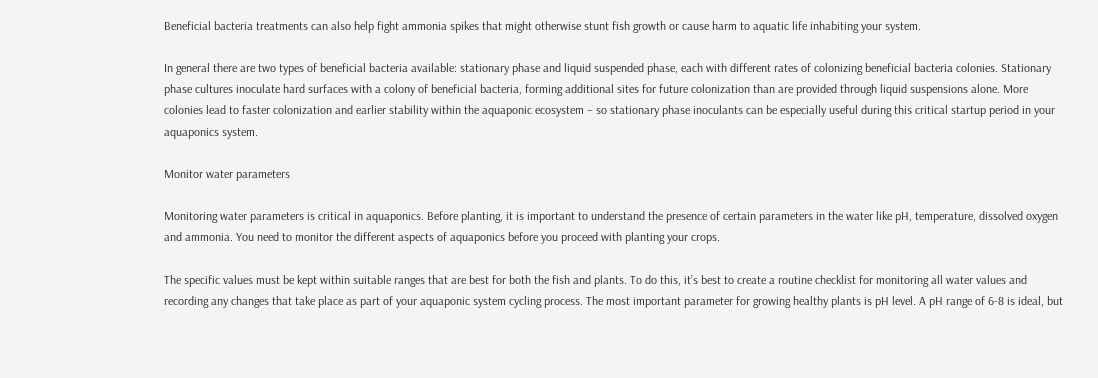Beneficial bacteria treatments can also help fight ammonia spikes that might otherwise stunt fish growth or cause harm to aquatic life inhabiting your system.

In general there are two types of beneficial bacteria available: stationary phase and liquid suspended phase, each with different rates of colonizing beneficial bacteria colonies. Stationary phase cultures inoculate hard surfaces with a colony of beneficial bacteria, forming additional sites for future colonization than are provided through liquid suspensions alone. More colonies lead to faster colonization and earlier stability within the aquaponic ecosystem – so stationary phase inoculants can be especially useful during this critical startup period in your aquaponics system.

Monitor water parameters

Monitoring water parameters is critical in aquaponics. Before planting, it is important to understand the presence of certain parameters in the water like pH, temperature, dissolved oxygen and ammonia. You need to monitor the different aspects of aquaponics before you proceed with planting your crops.

The specific values must be kept within suitable ranges that are best for both the fish and plants. To do this, it’s best to create a routine checklist for monitoring all water values and recording any changes that take place as part of your aquaponic system cycling process. The most important parameter for growing healthy plants is pH level. A pH range of 6-8 is ideal, but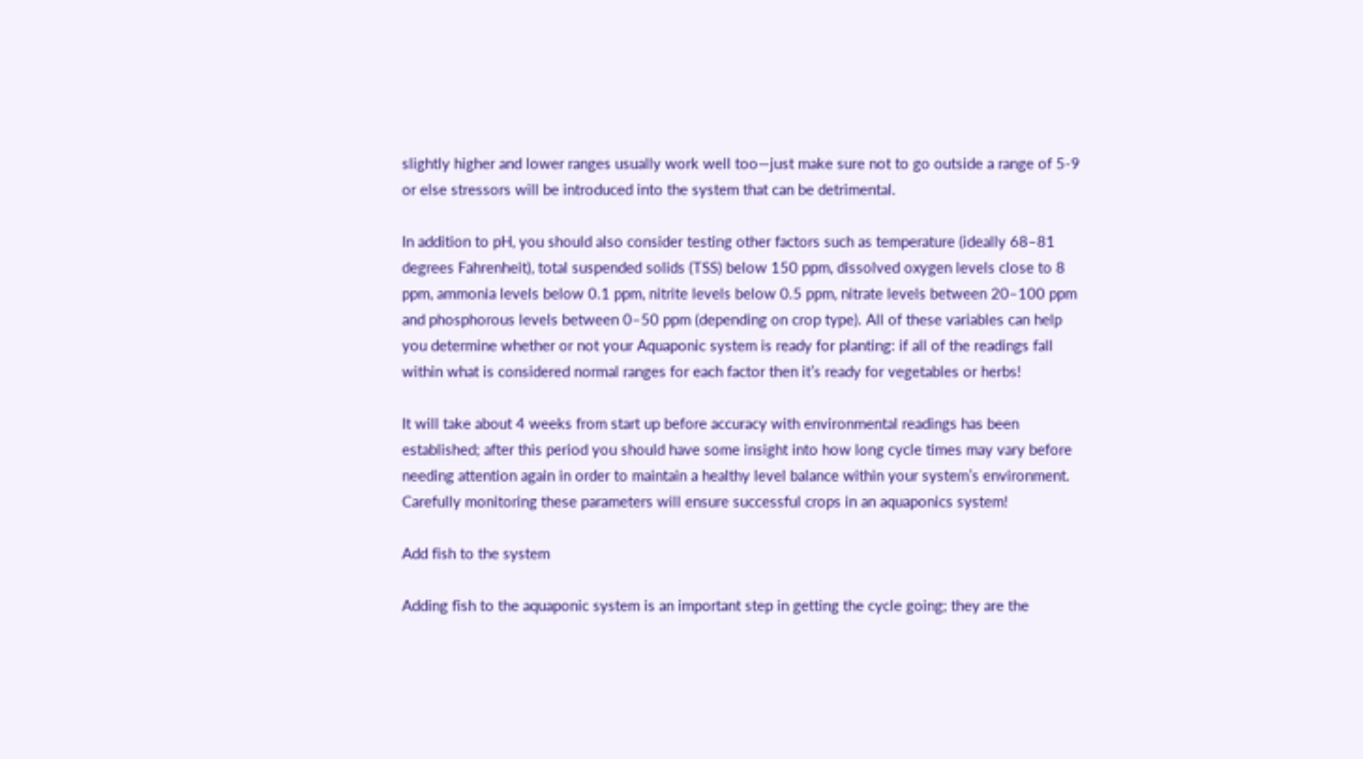slightly higher and lower ranges usually work well too—just make sure not to go outside a range of 5-9 or else stressors will be introduced into the system that can be detrimental.

In addition to pH, you should also consider testing other factors such as temperature (ideally 68–81 degrees Fahrenheit), total suspended solids (TSS) below 150 ppm, dissolved oxygen levels close to 8 ppm, ammonia levels below 0.1 ppm, nitrite levels below 0.5 ppm, nitrate levels between 20–100 ppm and phosphorous levels between 0–50 ppm (depending on crop type). All of these variables can help you determine whether or not your Aquaponic system is ready for planting: if all of the readings fall within what is considered normal ranges for each factor then it’s ready for vegetables or herbs!

It will take about 4 weeks from start up before accuracy with environmental readings has been established; after this period you should have some insight into how long cycle times may vary before needing attention again in order to maintain a healthy level balance within your system’s environment. Carefully monitoring these parameters will ensure successful crops in an aquaponics system!

Add fish to the system

Adding fish to the aquaponic system is an important step in getting the cycle going; they are the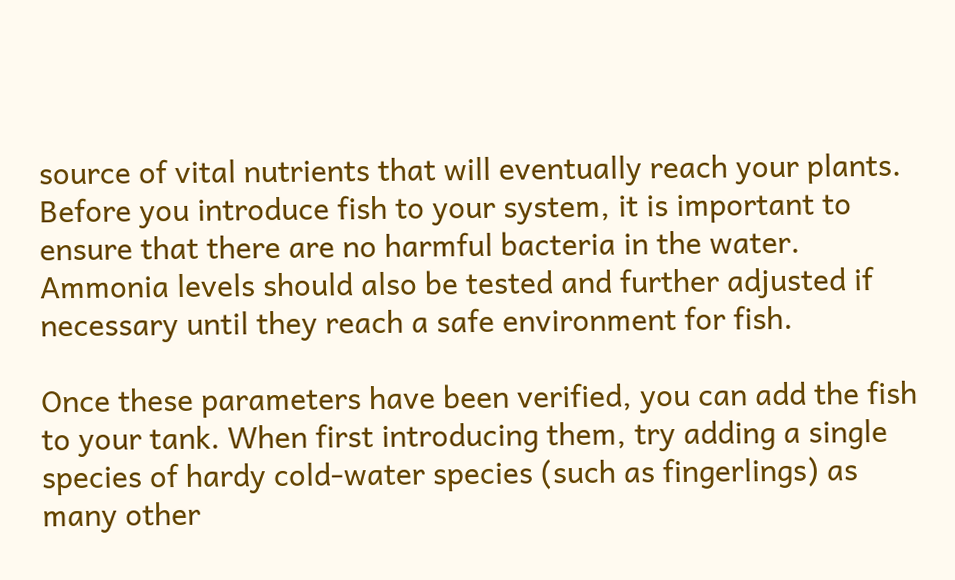source of vital nutrients that will eventually reach your plants. Before you introduce fish to your system, it is important to ensure that there are no harmful bacteria in the water. Ammonia levels should also be tested and further adjusted if necessary until they reach a safe environment for fish.

Once these parameters have been verified, you can add the fish to your tank. When first introducing them, try adding a single species of hardy cold-water species (such as fingerlings) as many other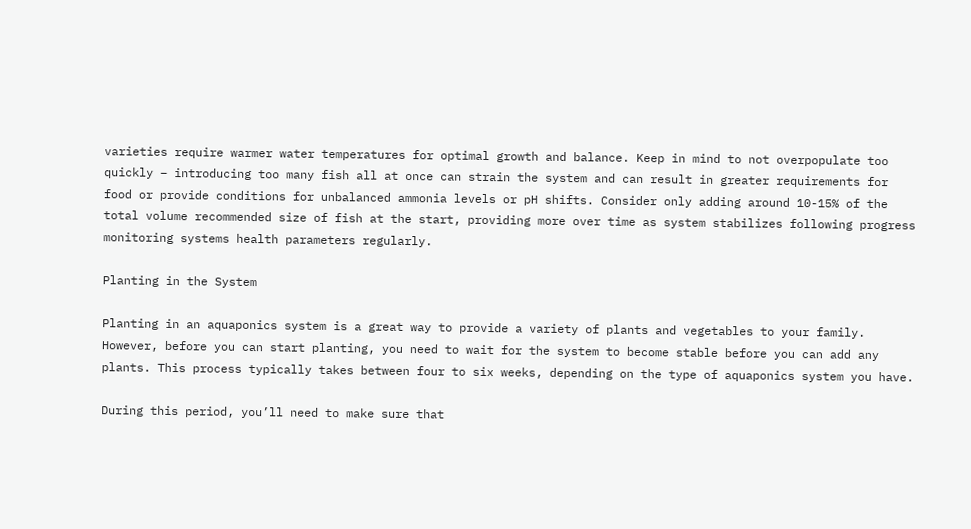varieties require warmer water temperatures for optimal growth and balance. Keep in mind to not overpopulate too quickly – introducing too many fish all at once can strain the system and can result in greater requirements for food or provide conditions for unbalanced ammonia levels or pH shifts. Consider only adding around 10-15% of the total volume recommended size of fish at the start, providing more over time as system stabilizes following progress monitoring systems health parameters regularly.

Planting in the System

Planting in an aquaponics system is a great way to provide a variety of plants and vegetables to your family. However, before you can start planting, you need to wait for the system to become stable before you can add any plants. This process typically takes between four to six weeks, depending on the type of aquaponics system you have.

During this period, you’ll need to make sure that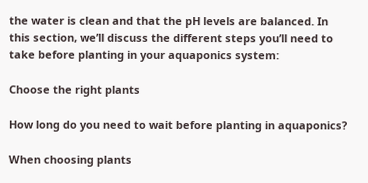the water is clean and that the pH levels are balanced. In this section, we’ll discuss the different steps you’ll need to take before planting in your aquaponics system:

Choose the right plants

How long do you need to wait before planting in aquaponics?

When choosing plants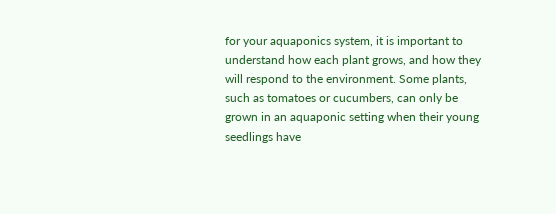for your aquaponics system, it is important to understand how each plant grows, and how they will respond to the environment. Some plants, such as tomatoes or cucumbers, can only be grown in an aquaponic setting when their young seedlings have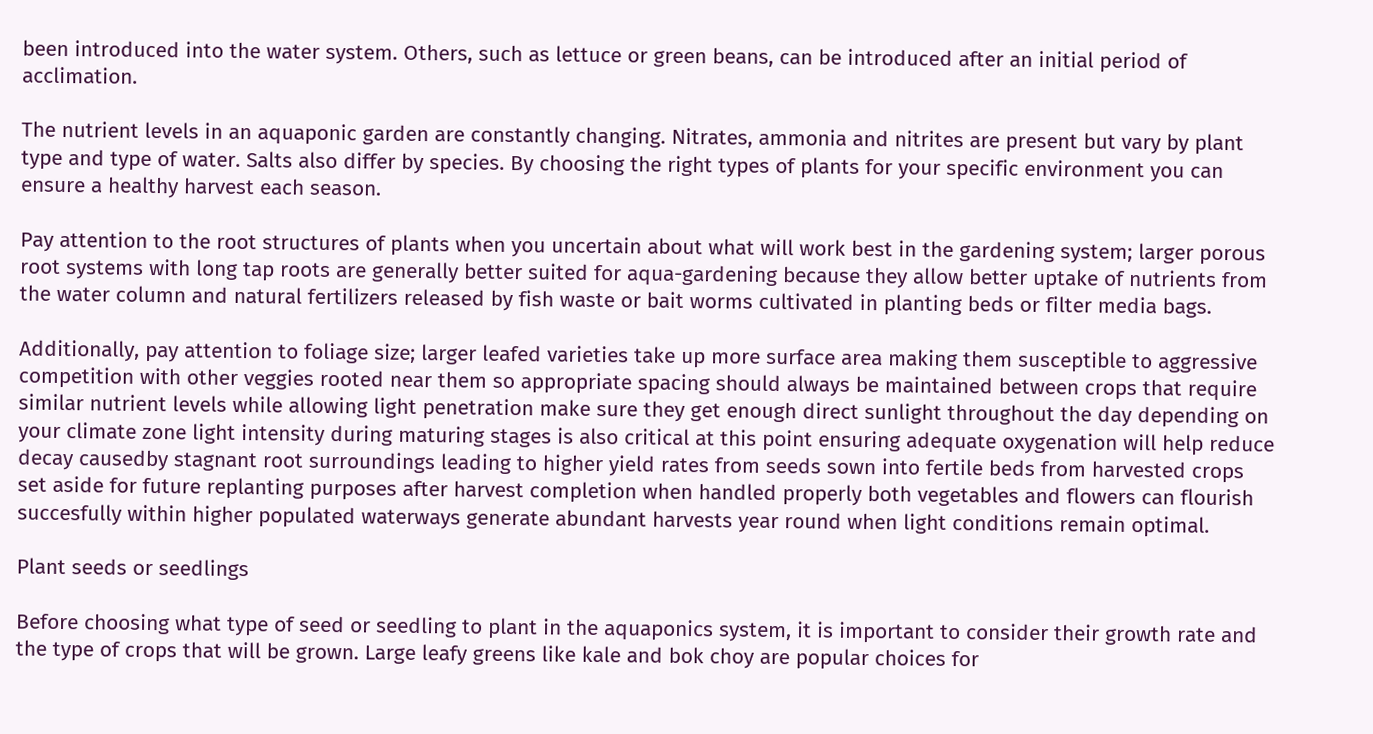been introduced into the water system. Others, such as lettuce or green beans, can be introduced after an initial period of acclimation.

The nutrient levels in an aquaponic garden are constantly changing. Nitrates, ammonia and nitrites are present but vary by plant type and type of water. Salts also differ by species. By choosing the right types of plants for your specific environment you can ensure a healthy harvest each season.

Pay attention to the root structures of plants when you uncertain about what will work best in the gardening system; larger porous root systems with long tap roots are generally better suited for aqua-gardening because they allow better uptake of nutrients from the water column and natural fertilizers released by fish waste or bait worms cultivated in planting beds or filter media bags.

Additionally, pay attention to foliage size; larger leafed varieties take up more surface area making them susceptible to aggressive competition with other veggies rooted near them so appropriate spacing should always be maintained between crops that require similar nutrient levels while allowing light penetration make sure they get enough direct sunlight throughout the day depending on your climate zone light intensity during maturing stages is also critical at this point ensuring adequate oxygenation will help reduce decay causedby stagnant root surroundings leading to higher yield rates from seeds sown into fertile beds from harvested crops set aside for future replanting purposes after harvest completion when handled properly both vegetables and flowers can flourish succesfully within higher populated waterways generate abundant harvests year round when light conditions remain optimal.

Plant seeds or seedlings

Before choosing what type of seed or seedling to plant in the aquaponics system, it is important to consider their growth rate and the type of crops that will be grown. Large leafy greens like kale and bok choy are popular choices for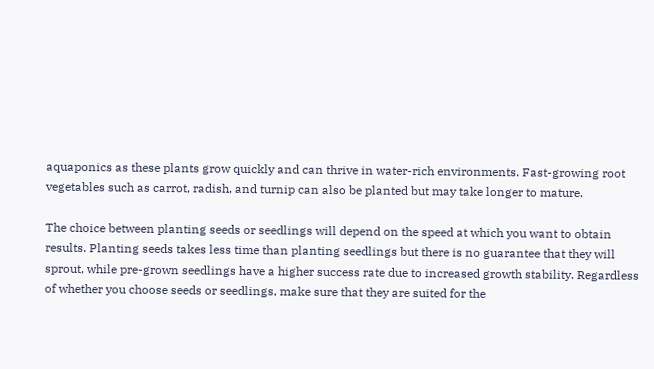aquaponics as these plants grow quickly and can thrive in water-rich environments. Fast-growing root vegetables such as carrot, radish, and turnip can also be planted but may take longer to mature.

The choice between planting seeds or seedlings will depend on the speed at which you want to obtain results. Planting seeds takes less time than planting seedlings but there is no guarantee that they will sprout, while pre-grown seedlings have a higher success rate due to increased growth stability. Regardless of whether you choose seeds or seedlings, make sure that they are suited for the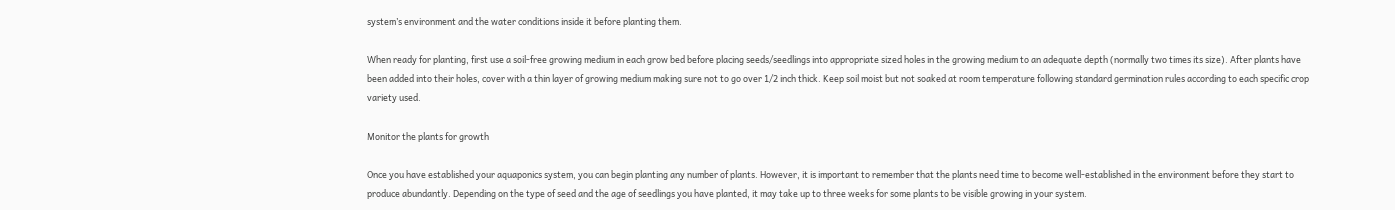system’s environment and the water conditions inside it before planting them.

When ready for planting, first use a soil-free growing medium in each grow bed before placing seeds/seedlings into appropriate sized holes in the growing medium to an adequate depth (normally two times its size). After plants have been added into their holes, cover with a thin layer of growing medium making sure not to go over 1/2 inch thick. Keep soil moist but not soaked at room temperature following standard germination rules according to each specific crop variety used.

Monitor the plants for growth

Once you have established your aquaponics system, you can begin planting any number of plants. However, it is important to remember that the plants need time to become well-established in the environment before they start to produce abundantly. Depending on the type of seed and the age of seedlings you have planted, it may take up to three weeks for some plants to be visible growing in your system.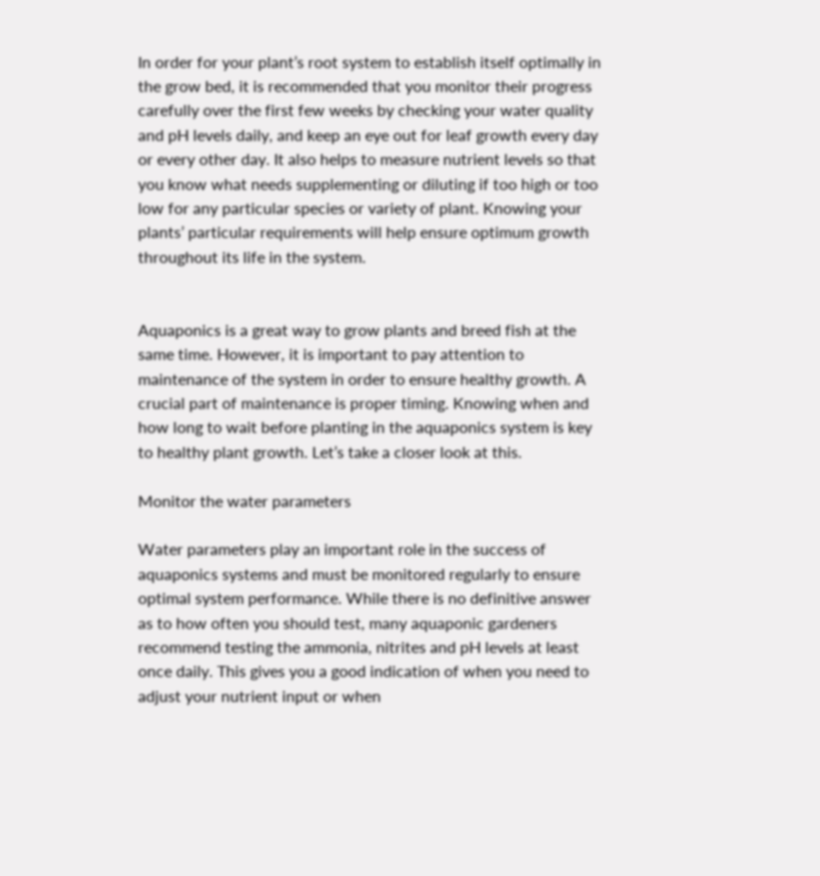In order for your plant’s root system to establish itself optimally in the grow bed, it is recommended that you monitor their progress carefully over the first few weeks by checking your water quality and pH levels daily, and keep an eye out for leaf growth every day or every other day. It also helps to measure nutrient levels so that you know what needs supplementing or diluting if too high or too low for any particular species or variety of plant. Knowing your plants’ particular requirements will help ensure optimum growth throughout its life in the system.


Aquaponics is a great way to grow plants and breed fish at the same time. However, it is important to pay attention to maintenance of the system in order to ensure healthy growth. A crucial part of maintenance is proper timing. Knowing when and how long to wait before planting in the aquaponics system is key to healthy plant growth. Let’s take a closer look at this.

Monitor the water parameters

Water parameters play an important role in the success of aquaponics systems and must be monitored regularly to ensure optimal system performance. While there is no definitive answer as to how often you should test, many aquaponic gardeners recommend testing the ammonia, nitrites and pH levels at least once daily. This gives you a good indication of when you need to adjust your nutrient input or when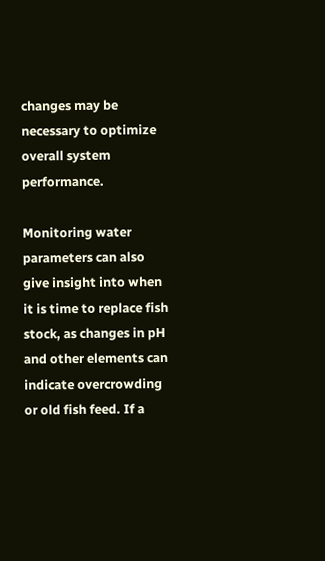changes may be necessary to optimize overall system performance.

Monitoring water parameters can also give insight into when it is time to replace fish stock, as changes in pH and other elements can indicate overcrowding or old fish feed. If a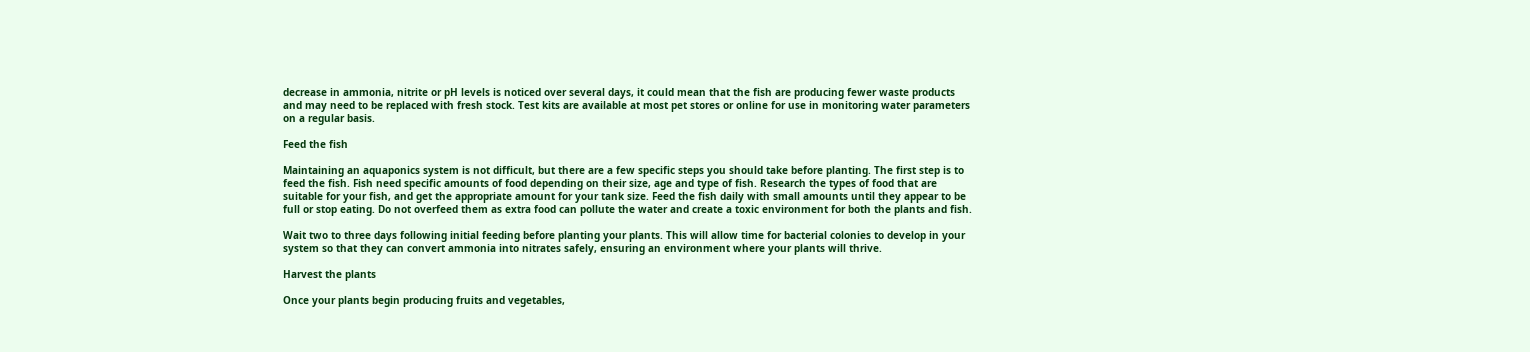decrease in ammonia, nitrite or pH levels is noticed over several days, it could mean that the fish are producing fewer waste products and may need to be replaced with fresh stock. Test kits are available at most pet stores or online for use in monitoring water parameters on a regular basis.

Feed the fish

Maintaining an aquaponics system is not difficult, but there are a few specific steps you should take before planting. The first step is to feed the fish. Fish need specific amounts of food depending on their size, age and type of fish. Research the types of food that are suitable for your fish, and get the appropriate amount for your tank size. Feed the fish daily with small amounts until they appear to be full or stop eating. Do not overfeed them as extra food can pollute the water and create a toxic environment for both the plants and fish.

Wait two to three days following initial feeding before planting your plants. This will allow time for bacterial colonies to develop in your system so that they can convert ammonia into nitrates safely, ensuring an environment where your plants will thrive.

Harvest the plants

Once your plants begin producing fruits and vegetables,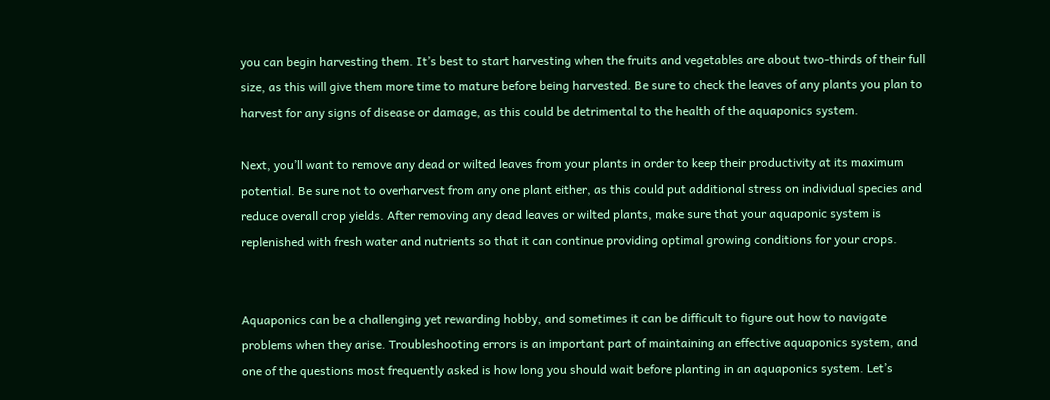you can begin harvesting them. It’s best to start harvesting when the fruits and vegetables are about two-thirds of their full size, as this will give them more time to mature before being harvested. Be sure to check the leaves of any plants you plan to harvest for any signs of disease or damage, as this could be detrimental to the health of the aquaponics system.

Next, you’ll want to remove any dead or wilted leaves from your plants in order to keep their productivity at its maximum potential. Be sure not to overharvest from any one plant either, as this could put additional stress on individual species and reduce overall crop yields. After removing any dead leaves or wilted plants, make sure that your aquaponic system is replenished with fresh water and nutrients so that it can continue providing optimal growing conditions for your crops.


Aquaponics can be a challenging yet rewarding hobby, and sometimes it can be difficult to figure out how to navigate problems when they arise. Troubleshooting errors is an important part of maintaining an effective aquaponics system, and one of the questions most frequently asked is how long you should wait before planting in an aquaponics system. Let’s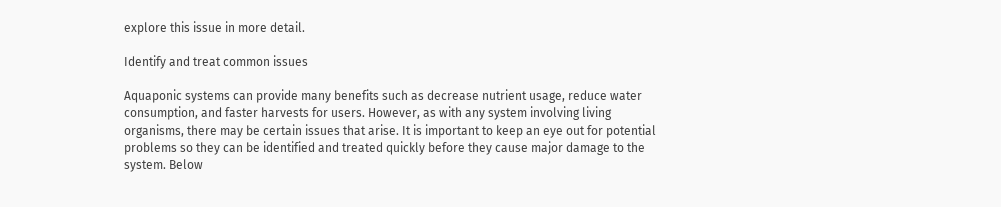explore this issue in more detail.

Identify and treat common issues

Aquaponic systems can provide many benefits such as decrease nutrient usage, reduce water consumption, and faster harvests for users. However, as with any system involving living organisms, there may be certain issues that arise. It is important to keep an eye out for potential problems so they can be identified and treated quickly before they cause major damage to the system. Below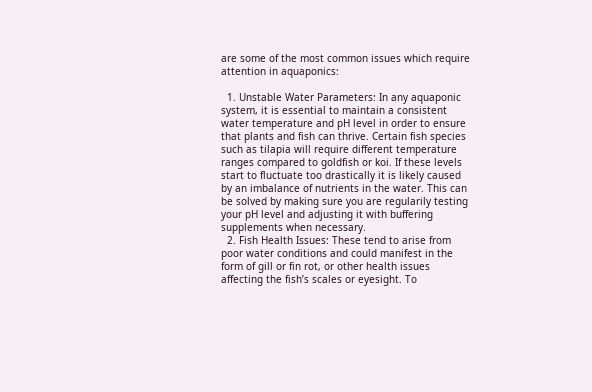are some of the most common issues which require attention in aquaponics:

  1. Unstable Water Parameters: In any aquaponic system, it is essential to maintain a consistent water temperature and pH level in order to ensure that plants and fish can thrive. Certain fish species such as tilapia will require different temperature ranges compared to goldfish or koi. If these levels start to fluctuate too drastically it is likely caused by an imbalance of nutrients in the water. This can be solved by making sure you are regularily testing your pH level and adjusting it with buffering supplements when necessary.
  2. Fish Health Issues: These tend to arise from poor water conditions and could manifest in the form of gill or fin rot, or other health issues affecting the fish’s scales or eyesight. To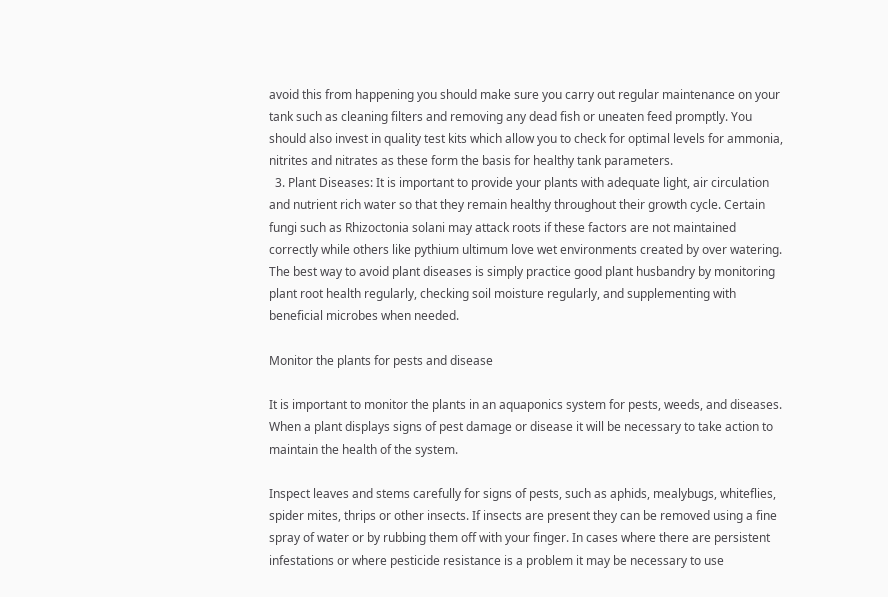avoid this from happening you should make sure you carry out regular maintenance on your tank such as cleaning filters and removing any dead fish or uneaten feed promptly. You should also invest in quality test kits which allow you to check for optimal levels for ammonia, nitrites and nitrates as these form the basis for healthy tank parameters.
  3. Plant Diseases: It is important to provide your plants with adequate light, air circulation and nutrient rich water so that they remain healthy throughout their growth cycle. Certain fungi such as Rhizoctonia solani may attack roots if these factors are not maintained correctly while others like pythium ultimum love wet environments created by over watering. The best way to avoid plant diseases is simply practice good plant husbandry by monitoring plant root health regularly, checking soil moisture regularly, and supplementing with beneficial microbes when needed.

Monitor the plants for pests and disease

It is important to monitor the plants in an aquaponics system for pests, weeds, and diseases. When a plant displays signs of pest damage or disease it will be necessary to take action to maintain the health of the system.

Inspect leaves and stems carefully for signs of pests, such as aphids, mealybugs, whiteflies, spider mites, thrips or other insects. If insects are present they can be removed using a fine spray of water or by rubbing them off with your finger. In cases where there are persistent infestations or where pesticide resistance is a problem it may be necessary to use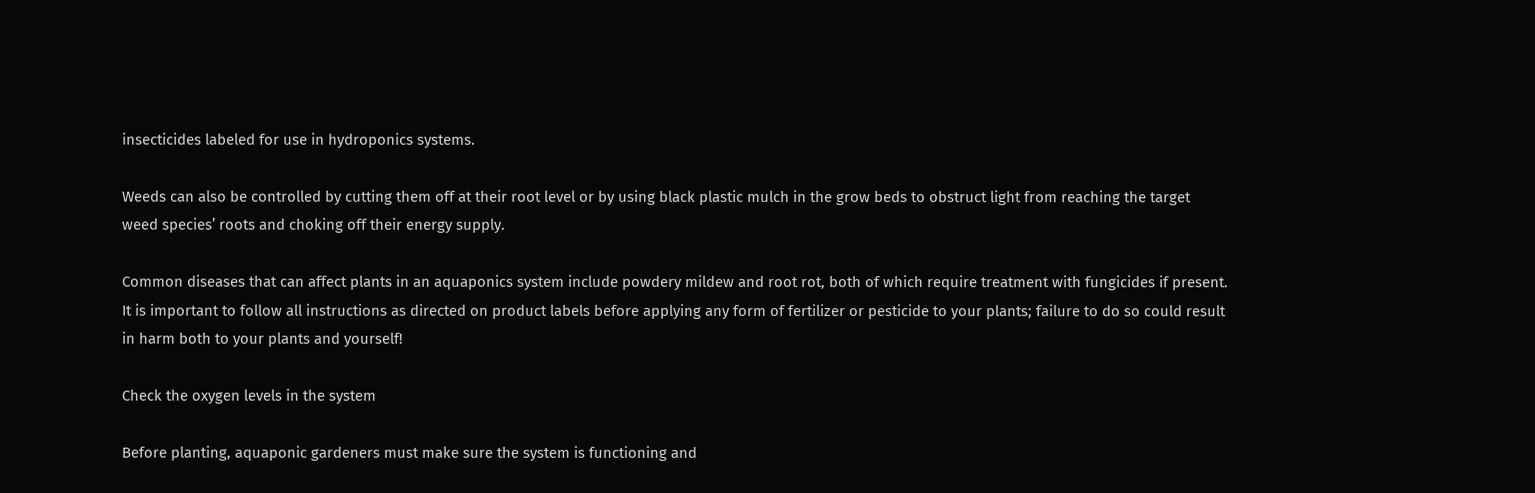insecticides labeled for use in hydroponics systems.

Weeds can also be controlled by cutting them off at their root level or by using black plastic mulch in the grow beds to obstruct light from reaching the target weed species’ roots and choking off their energy supply.

Common diseases that can affect plants in an aquaponics system include powdery mildew and root rot, both of which require treatment with fungicides if present. It is important to follow all instructions as directed on product labels before applying any form of fertilizer or pesticide to your plants; failure to do so could result in harm both to your plants and yourself!

Check the oxygen levels in the system

Before planting, aquaponic gardeners must make sure the system is functioning and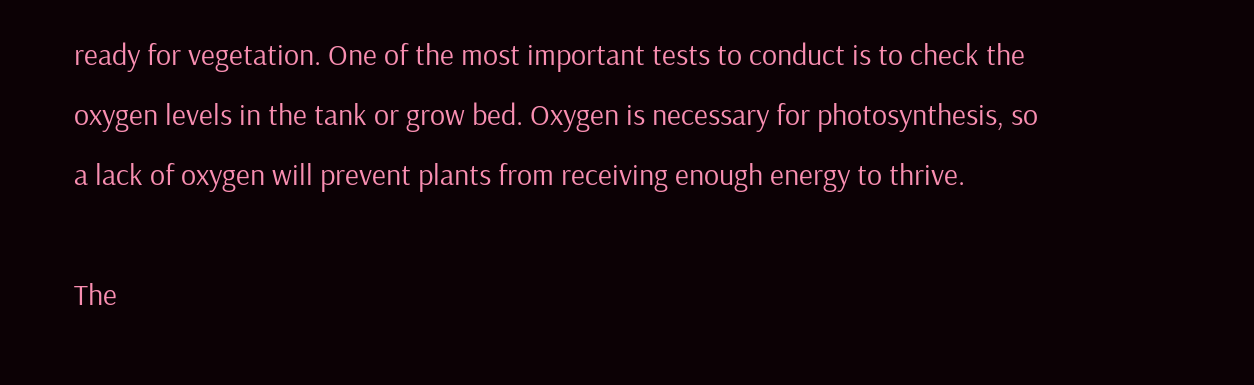ready for vegetation. One of the most important tests to conduct is to check the oxygen levels in the tank or grow bed. Oxygen is necessary for photosynthesis, so a lack of oxygen will prevent plants from receiving enough energy to thrive.

The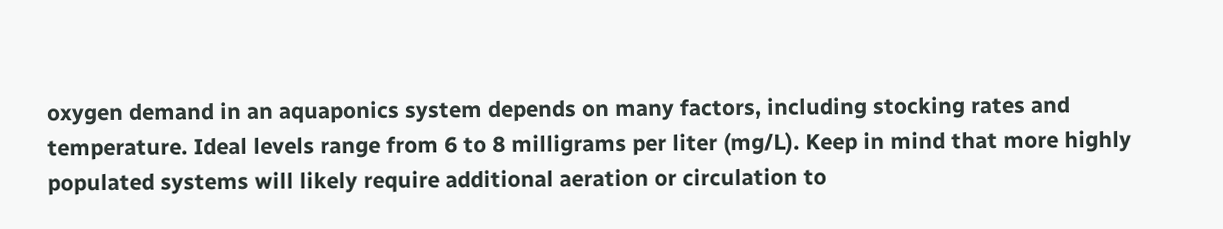oxygen demand in an aquaponics system depends on many factors, including stocking rates and temperature. Ideal levels range from 6 to 8 milligrams per liter (mg/L). Keep in mind that more highly populated systems will likely require additional aeration or circulation to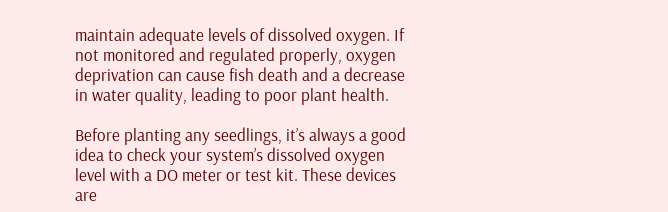maintain adequate levels of dissolved oxygen. If not monitored and regulated properly, oxygen deprivation can cause fish death and a decrease in water quality, leading to poor plant health.

Before planting any seedlings, it’s always a good idea to check your system’s dissolved oxygen level with a DO meter or test kit. These devices are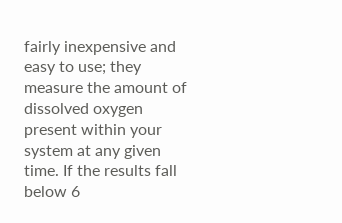fairly inexpensive and easy to use; they measure the amount of dissolved oxygen present within your system at any given time. If the results fall below 6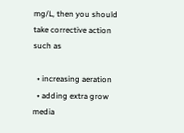mg/L, then you should take corrective action such as

  • increasing aeration
  • adding extra grow media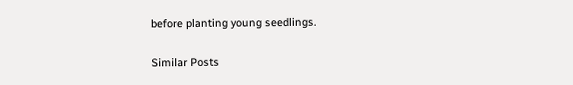before planting young seedlings.

Similar Posts